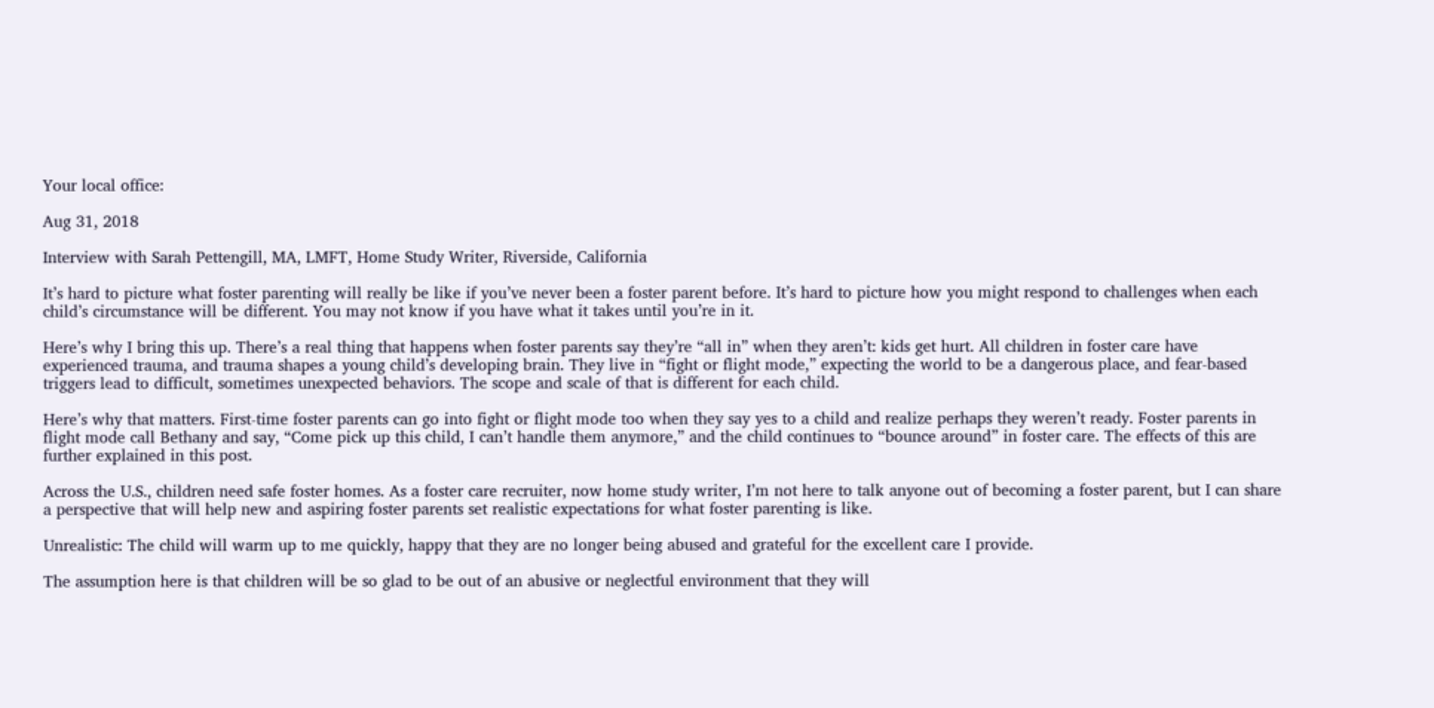Your local office:

Aug 31, 2018

Interview with Sarah Pettengill, MA, LMFT, Home Study Writer, Riverside, California

It’s hard to picture what foster parenting will really be like if you’ve never been a foster parent before. It’s hard to picture how you might respond to challenges when each child’s circumstance will be different. You may not know if you have what it takes until you’re in it.

Here’s why I bring this up. There’s a real thing that happens when foster parents say they’re “all in” when they aren’t: kids get hurt. All children in foster care have experienced trauma, and trauma shapes a young child’s developing brain. They live in “fight or flight mode,” expecting the world to be a dangerous place, and fear-based triggers lead to difficult, sometimes unexpected behaviors. The scope and scale of that is different for each child.

Here’s why that matters. First-time foster parents can go into fight or flight mode too when they say yes to a child and realize perhaps they weren’t ready. Foster parents in flight mode call Bethany and say, “Come pick up this child, I can’t handle them anymore,” and the child continues to “bounce around” in foster care. The effects of this are further explained in this post.

Across the U.S., children need safe foster homes. As a foster care recruiter, now home study writer, I’m not here to talk anyone out of becoming a foster parent, but I can share a perspective that will help new and aspiring foster parents set realistic expectations for what foster parenting is like.

Unrealistic: The child will warm up to me quickly, happy that they are no longer being abused and grateful for the excellent care I provide.

The assumption here is that children will be so glad to be out of an abusive or neglectful environment that they will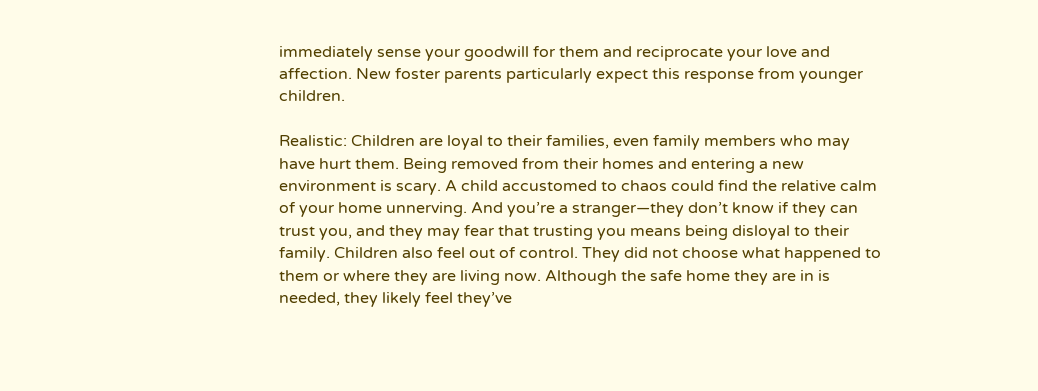immediately sense your goodwill for them and reciprocate your love and affection. New foster parents particularly expect this response from younger children.

Realistic: Children are loyal to their families, even family members who may have hurt them. Being removed from their homes and entering a new environment is scary. A child accustomed to chaos could find the relative calm of your home unnerving. And you’re a stranger—they don’t know if they can trust you, and they may fear that trusting you means being disloyal to their family. Children also feel out of control. They did not choose what happened to them or where they are living now. Although the safe home they are in is needed, they likely feel they’ve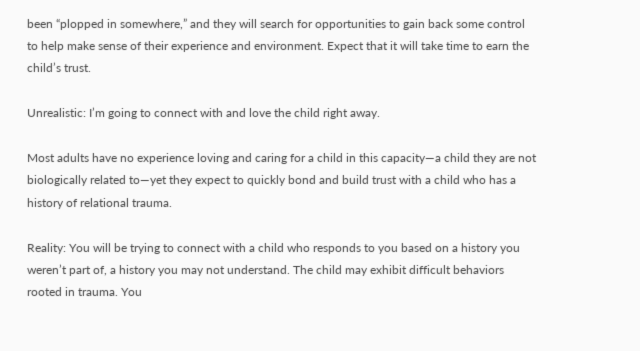been “plopped in somewhere,” and they will search for opportunities to gain back some control to help make sense of their experience and environment. Expect that it will take time to earn the child’s trust.

Unrealistic: I’m going to connect with and love the child right away.

Most adults have no experience loving and caring for a child in this capacity—a child they are not biologically related to—yet they expect to quickly bond and build trust with a child who has a history of relational trauma.

Reality: You will be trying to connect with a child who responds to you based on a history you weren’t part of, a history you may not understand. The child may exhibit difficult behaviors rooted in trauma. You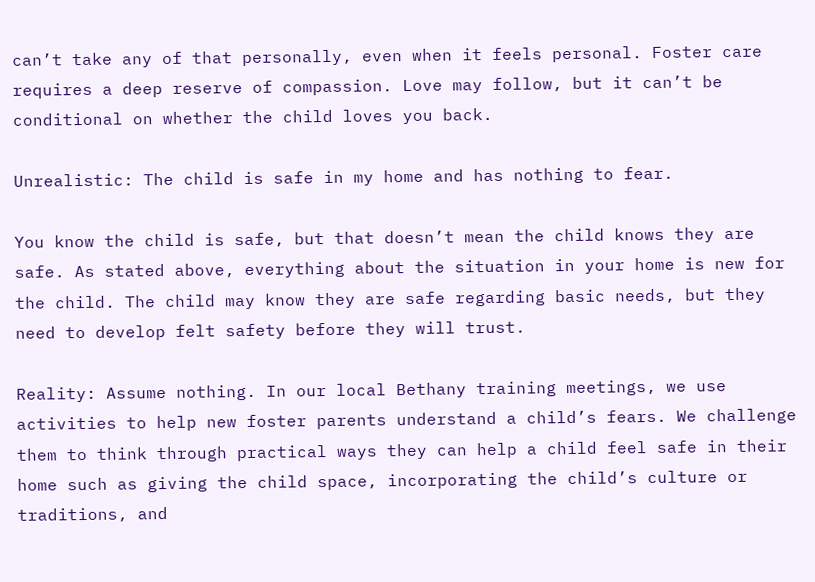can’t take any of that personally, even when it feels personal. Foster care requires a deep reserve of compassion. Love may follow, but it can’t be conditional on whether the child loves you back.

Unrealistic: The child is safe in my home and has nothing to fear.

You know the child is safe, but that doesn’t mean the child knows they are safe. As stated above, everything about the situation in your home is new for the child. The child may know they are safe regarding basic needs, but they need to develop felt safety before they will trust.

Reality: Assume nothing. In our local Bethany training meetings, we use activities to help new foster parents understand a child’s fears. We challenge them to think through practical ways they can help a child feel safe in their home such as giving the child space, incorporating the child’s culture or traditions, and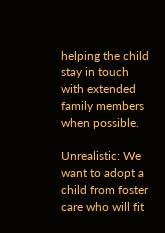helping the child stay in touch with extended family members when possible.

Unrealistic: We want to adopt a child from foster care who will fit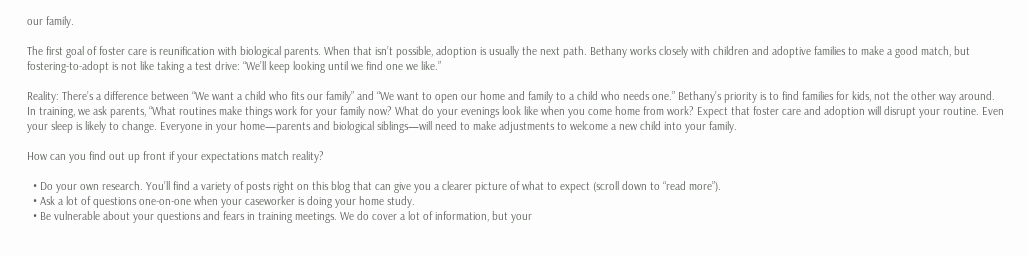our family.

The first goal of foster care is reunification with biological parents. When that isn’t possible, adoption is usually the next path. Bethany works closely with children and adoptive families to make a good match, but fostering-to-adopt is not like taking a test drive: “We’ll keep looking until we find one we like.”

Reality: There’s a difference between “We want a child who fits our family” and “We want to open our home and family to a child who needs one.” Bethany’s priority is to find families for kids, not the other way around. In training, we ask parents, “What routines make things work for your family now? What do your evenings look like when you come home from work? Expect that foster care and adoption will disrupt your routine. Even your sleep is likely to change. Everyone in your home—parents and biological siblings—will need to make adjustments to welcome a new child into your family.

How can you find out up front if your expectations match reality?

  • Do your own research. You’ll find a variety of posts right on this blog that can give you a clearer picture of what to expect (scroll down to “read more”).
  • Ask a lot of questions one-on-one when your caseworker is doing your home study.
  • Be vulnerable about your questions and fears in training meetings. We do cover a lot of information, but your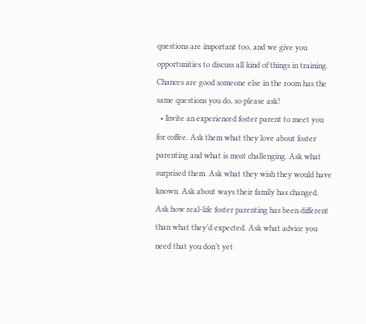questions are important too, and we give you opportunities to discuss all kind of things in training. Chances are good someone else in the room has the same questions you do, so please ask!
  • Invite an experienced foster parent to meet you for coffee. Ask them what they love about foster parenting and what is most challenging. Ask what surprised them. Ask what they wish they would have known. Ask about ways their family has changed. Ask how real-life foster parenting has been different than what they’d expected. Ask what advice you need that you don’t yet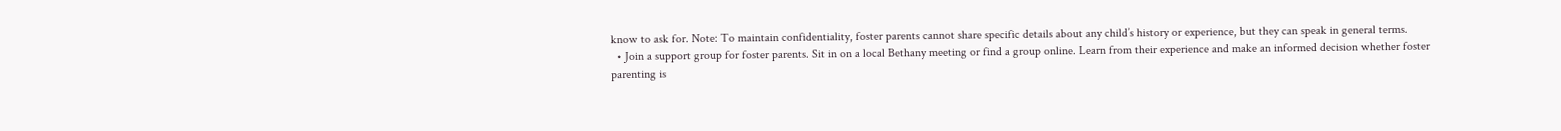know to ask for. Note: To maintain confidentiality, foster parents cannot share specific details about any child’s history or experience, but they can speak in general terms.
  • Join a support group for foster parents. Sit in on a local Bethany meeting or find a group online. Learn from their experience and make an informed decision whether foster parenting is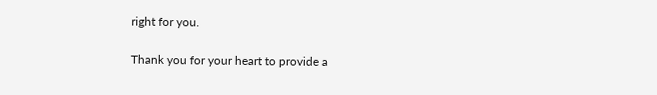right for you.

Thank you for your heart to provide a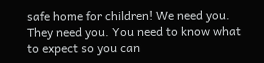safe home for children! We need you. They need you. You need to know what to expect so you can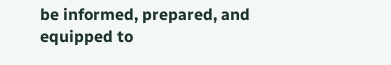be informed, prepared, and equipped to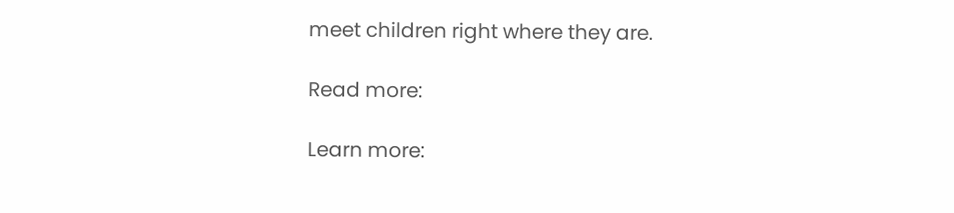meet children right where they are.

Read more:

Learn more: